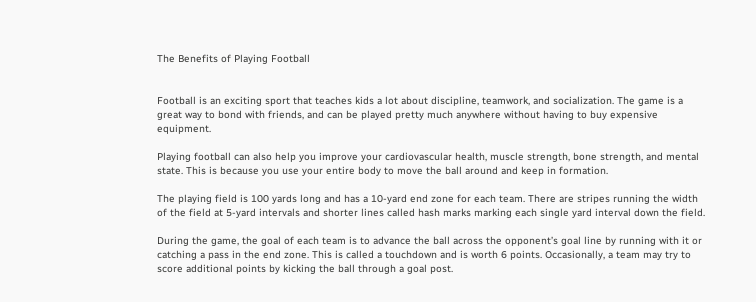The Benefits of Playing Football


Football is an exciting sport that teaches kids a lot about discipline, teamwork, and socialization. The game is a great way to bond with friends, and can be played pretty much anywhere without having to buy expensive equipment.

Playing football can also help you improve your cardiovascular health, muscle strength, bone strength, and mental state. This is because you use your entire body to move the ball around and keep in formation.

The playing field is 100 yards long and has a 10-yard end zone for each team. There are stripes running the width of the field at 5-yard intervals and shorter lines called hash marks marking each single yard interval down the field.

During the game, the goal of each team is to advance the ball across the opponent’s goal line by running with it or catching a pass in the end zone. This is called a touchdown and is worth 6 points. Occasionally, a team may try to score additional points by kicking the ball through a goal post.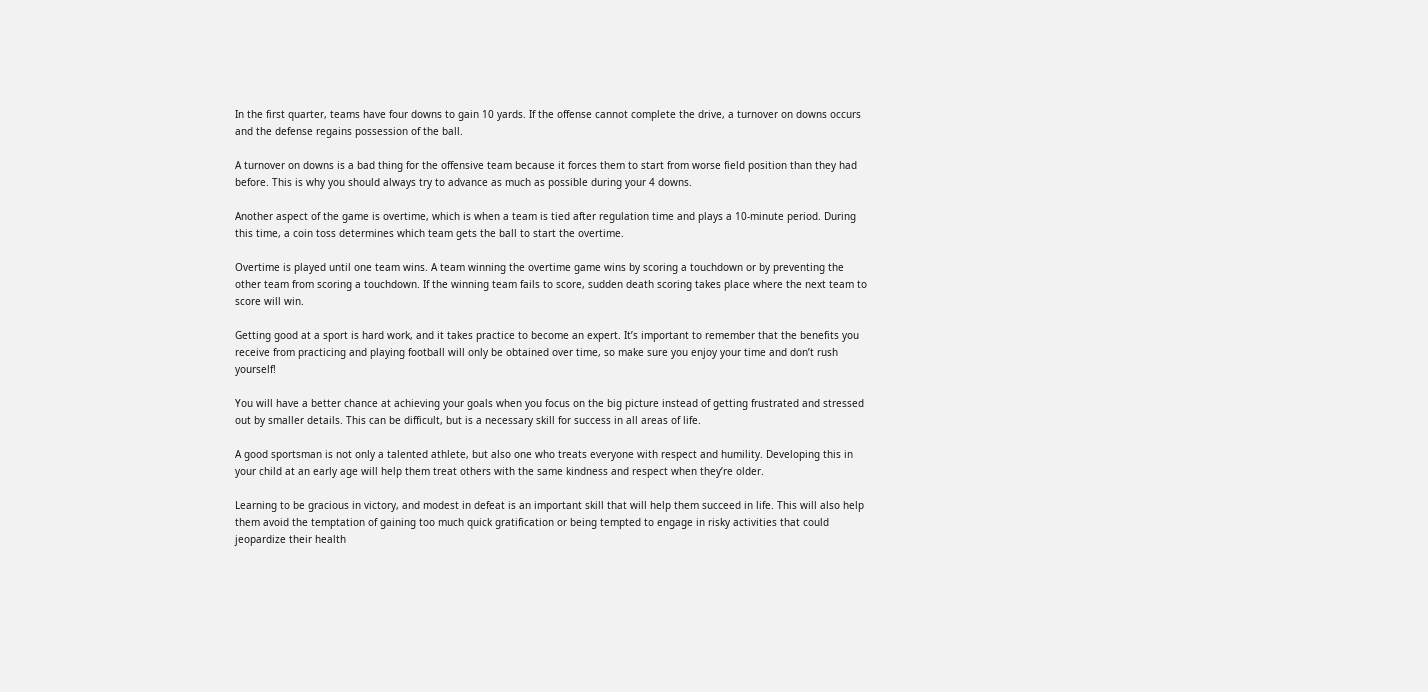In the first quarter, teams have four downs to gain 10 yards. If the offense cannot complete the drive, a turnover on downs occurs and the defense regains possession of the ball.

A turnover on downs is a bad thing for the offensive team because it forces them to start from worse field position than they had before. This is why you should always try to advance as much as possible during your 4 downs.

Another aspect of the game is overtime, which is when a team is tied after regulation time and plays a 10-minute period. During this time, a coin toss determines which team gets the ball to start the overtime.

Overtime is played until one team wins. A team winning the overtime game wins by scoring a touchdown or by preventing the other team from scoring a touchdown. If the winning team fails to score, sudden death scoring takes place where the next team to score will win.

Getting good at a sport is hard work, and it takes practice to become an expert. It’s important to remember that the benefits you receive from practicing and playing football will only be obtained over time, so make sure you enjoy your time and don’t rush yourself!

You will have a better chance at achieving your goals when you focus on the big picture instead of getting frustrated and stressed out by smaller details. This can be difficult, but is a necessary skill for success in all areas of life.

A good sportsman is not only a talented athlete, but also one who treats everyone with respect and humility. Developing this in your child at an early age will help them treat others with the same kindness and respect when they’re older.

Learning to be gracious in victory, and modest in defeat is an important skill that will help them succeed in life. This will also help them avoid the temptation of gaining too much quick gratification or being tempted to engage in risky activities that could jeopardize their health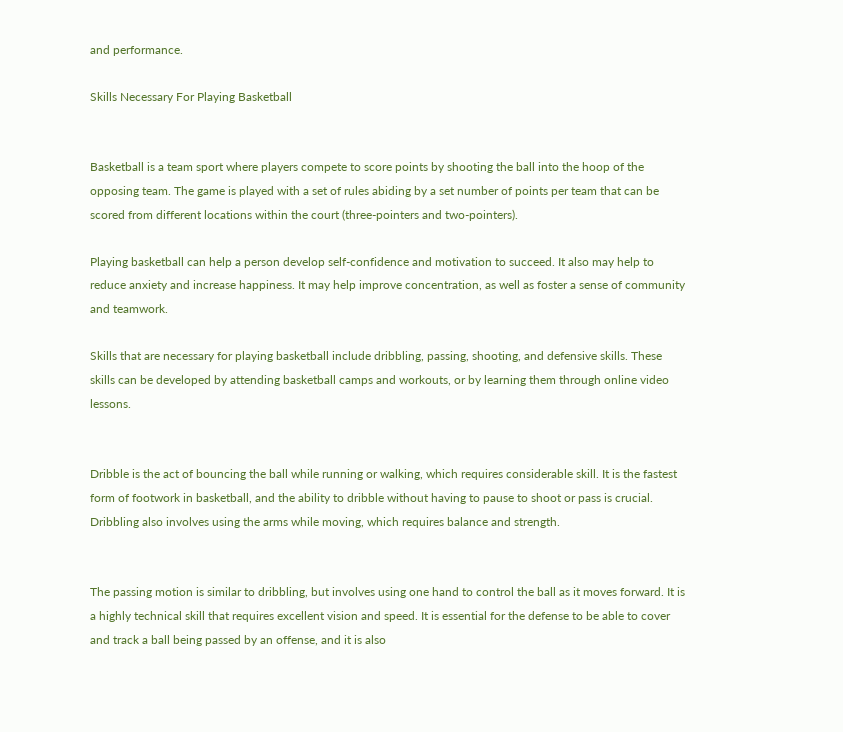and performance.

Skills Necessary For Playing Basketball


Basketball is a team sport where players compete to score points by shooting the ball into the hoop of the opposing team. The game is played with a set of rules abiding by a set number of points per team that can be scored from different locations within the court (three-pointers and two-pointers).

Playing basketball can help a person develop self-confidence and motivation to succeed. It also may help to reduce anxiety and increase happiness. It may help improve concentration, as well as foster a sense of community and teamwork.

Skills that are necessary for playing basketball include dribbling, passing, shooting, and defensive skills. These skills can be developed by attending basketball camps and workouts, or by learning them through online video lessons.


Dribble is the act of bouncing the ball while running or walking, which requires considerable skill. It is the fastest form of footwork in basketball, and the ability to dribble without having to pause to shoot or pass is crucial. Dribbling also involves using the arms while moving, which requires balance and strength.


The passing motion is similar to dribbling, but involves using one hand to control the ball as it moves forward. It is a highly technical skill that requires excellent vision and speed. It is essential for the defense to be able to cover and track a ball being passed by an offense, and it is also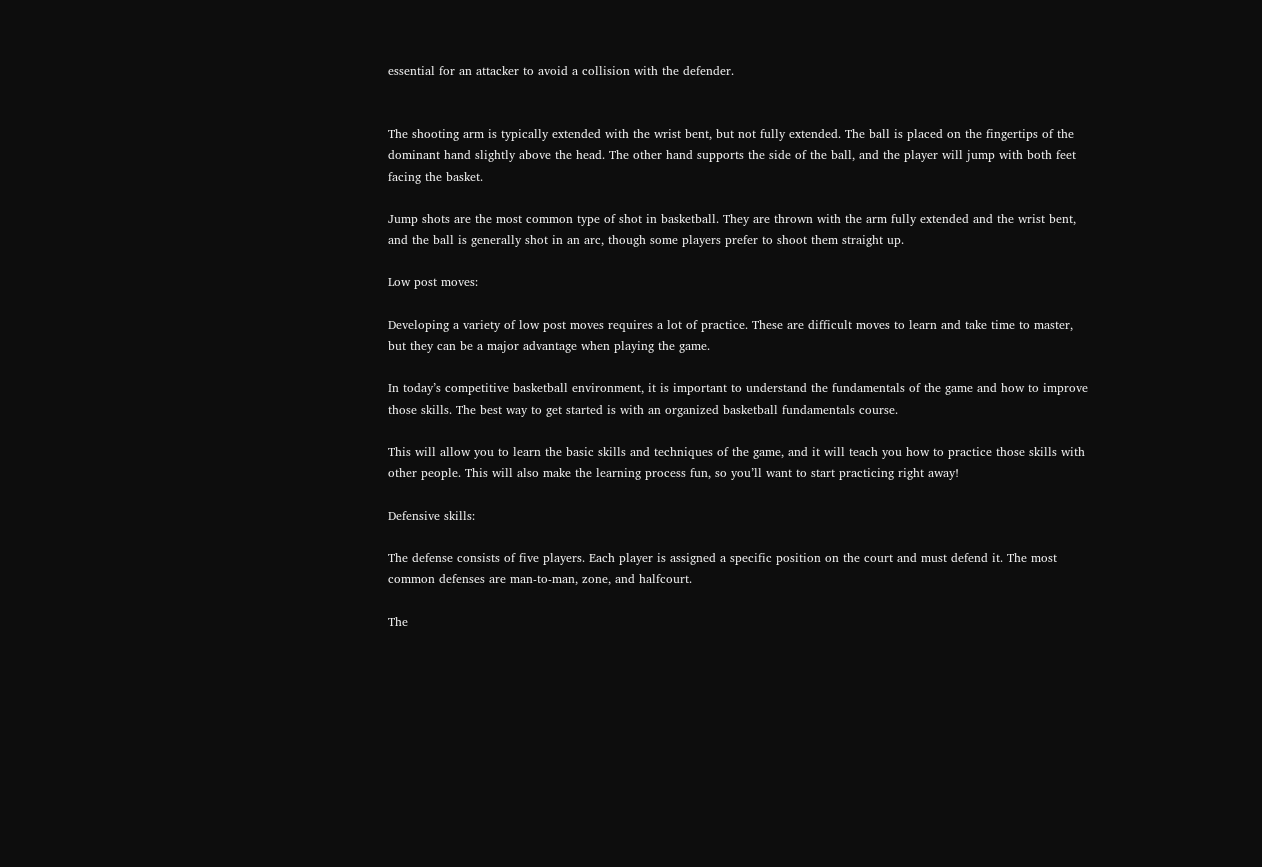essential for an attacker to avoid a collision with the defender.


The shooting arm is typically extended with the wrist bent, but not fully extended. The ball is placed on the fingertips of the dominant hand slightly above the head. The other hand supports the side of the ball, and the player will jump with both feet facing the basket.

Jump shots are the most common type of shot in basketball. They are thrown with the arm fully extended and the wrist bent, and the ball is generally shot in an arc, though some players prefer to shoot them straight up.

Low post moves:

Developing a variety of low post moves requires a lot of practice. These are difficult moves to learn and take time to master, but they can be a major advantage when playing the game.

In today’s competitive basketball environment, it is important to understand the fundamentals of the game and how to improve those skills. The best way to get started is with an organized basketball fundamentals course.

This will allow you to learn the basic skills and techniques of the game, and it will teach you how to practice those skills with other people. This will also make the learning process fun, so you’ll want to start practicing right away!

Defensive skills:

The defense consists of five players. Each player is assigned a specific position on the court and must defend it. The most common defenses are man-to-man, zone, and halfcourt.

The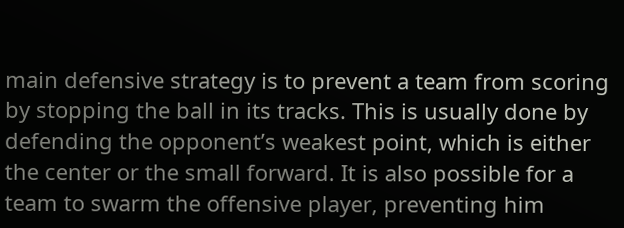main defensive strategy is to prevent a team from scoring by stopping the ball in its tracks. This is usually done by defending the opponent’s weakest point, which is either the center or the small forward. It is also possible for a team to swarm the offensive player, preventing him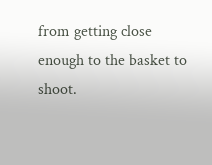from getting close enough to the basket to shoot.